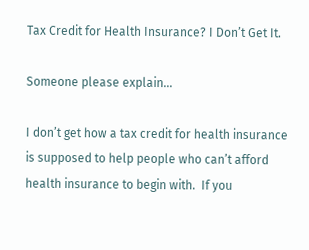Tax Credit for Health Insurance? I Don’t Get It.

Someone please explain…

I don’t get how a tax credit for health insurance is supposed to help people who can’t afford health insurance to begin with.  If you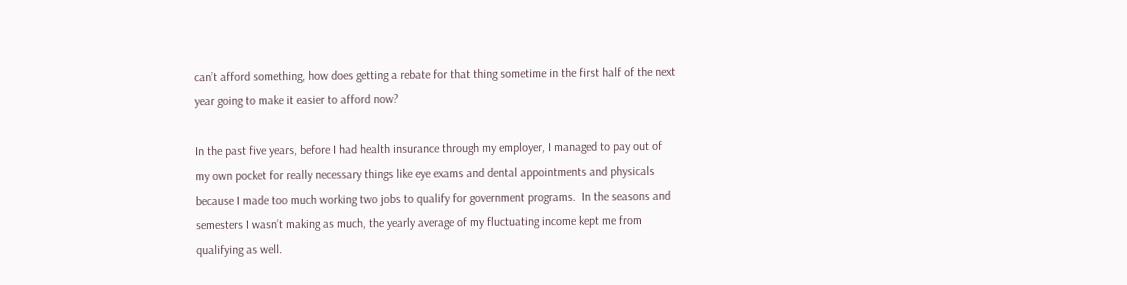can’t afford something, how does getting a rebate for that thing sometime in the first half of the next year going to make it easier to afford now?

In the past five years, before I had health insurance through my employer, I managed to pay out of my own pocket for really necessary things like eye exams and dental appointments and physicals because I made too much working two jobs to qualify for government programs.  In the seasons and semesters I wasn’t making as much, the yearly average of my fluctuating income kept me from qualifying as well.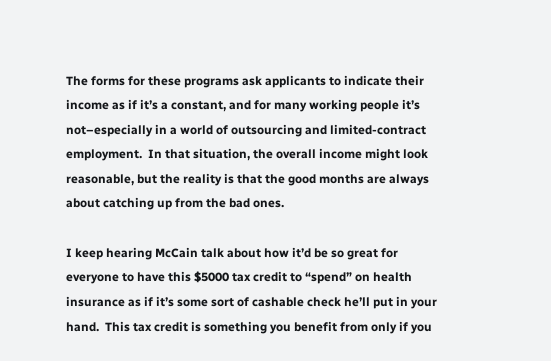The forms for these programs ask applicants to indicate their income as if it’s a constant, and for many working people it’s not–especially in a world of outsourcing and limited-contract employment.  In that situation, the overall income might look reasonable, but the reality is that the good months are always about catching up from the bad ones.

I keep hearing McCain talk about how it’d be so great for everyone to have this $5000 tax credit to “spend” on health insurance as if it’s some sort of cashable check he’ll put in your hand.  This tax credit is something you benefit from only if you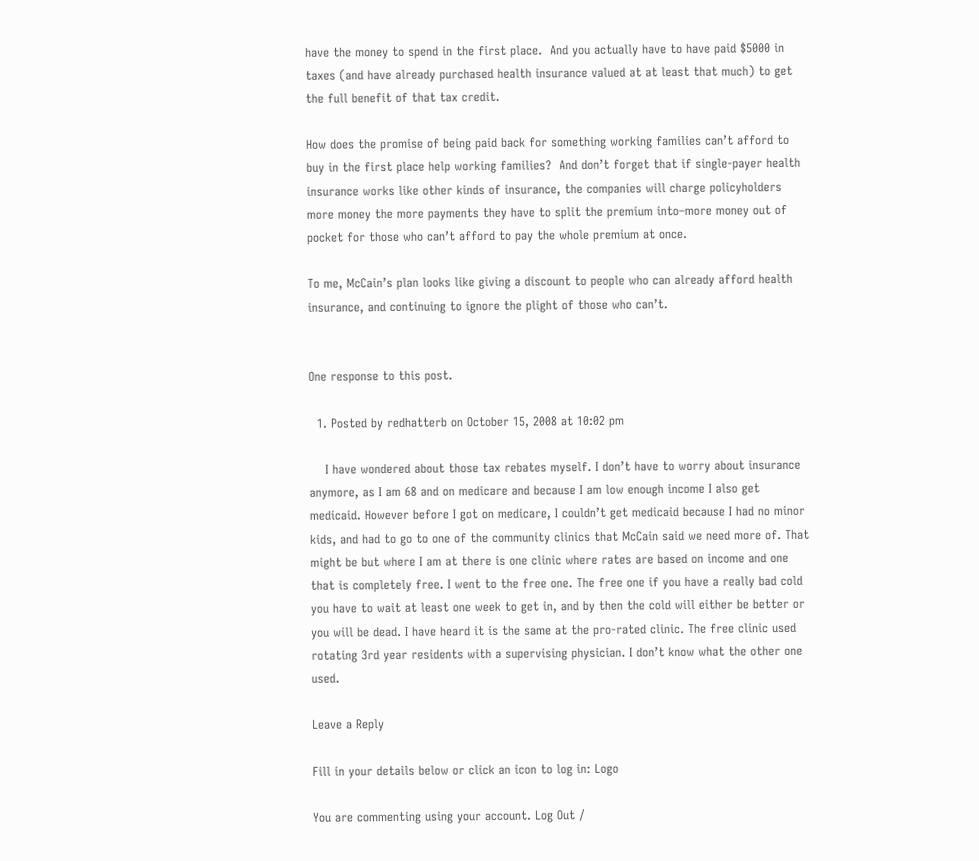have the money to spend in the first place.  And you actually have to have paid $5000 in taxes (and have already purchased health insurance valued at at least that much) to get the full benefit of that tax credit.

How does the promise of being paid back for something working families can’t afford to buy in the first place help working families?  And don’t forget that if single-payer health insurance works like other kinds of insurance, the companies will charge policyholders more money the more payments they have to split the premium into–more money out of pocket for those who can’t afford to pay the whole premium at once.

To me, McCain’s plan looks like giving a discount to people who can already afford health insurance, and continuing to ignore the plight of those who can’t.


One response to this post.

  1. Posted by redhatterb on October 15, 2008 at 10:02 pm

    I have wondered about those tax rebates myself. I don’t have to worry about insurance anymore, as I am 68 and on medicare and because I am low enough income I also get medicaid. However before I got on medicare, I couldn’t get medicaid because I had no minor kids, and had to go to one of the community clinics that McCain said we need more of. That might be but where I am at there is one clinic where rates are based on income and one that is completely free. I went to the free one. The free one if you have a really bad cold you have to wait at least one week to get in, and by then the cold will either be better or you will be dead. I have heard it is the same at the pro-rated clinic. The free clinic used rotating 3rd year residents with a supervising physician. I don’t know what the other one used.

Leave a Reply

Fill in your details below or click an icon to log in: Logo

You are commenting using your account. Log Out /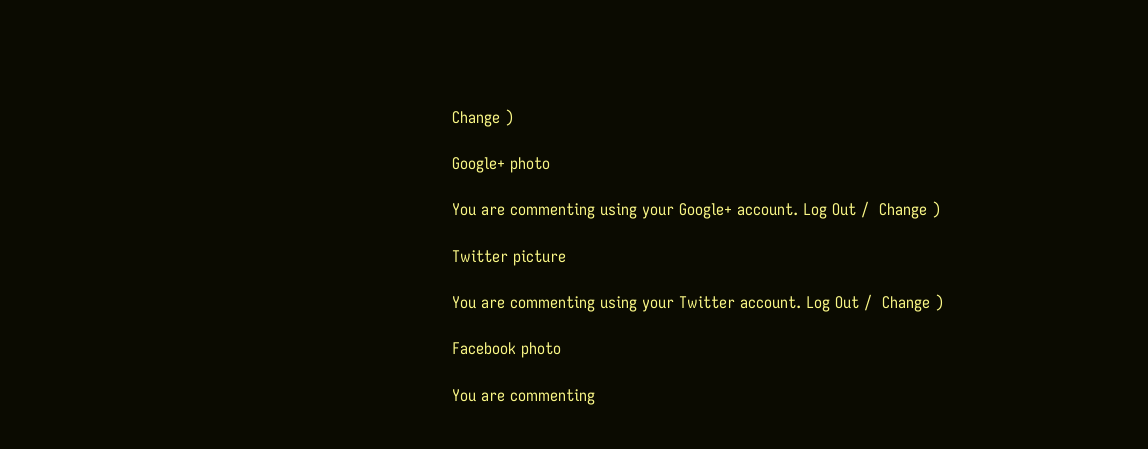Change )

Google+ photo

You are commenting using your Google+ account. Log Out /  Change )

Twitter picture

You are commenting using your Twitter account. Log Out /  Change )

Facebook photo

You are commenting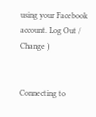using your Facebook account. Log Out /  Change )


Connecting to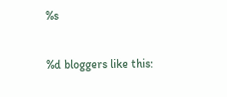%s

%d bloggers like this: